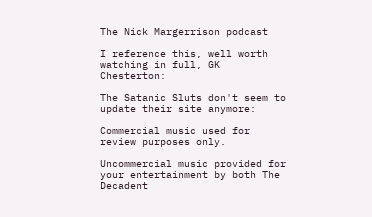The Nick Margerrison podcast

I reference this, well worth watching in full, GK Chesterton:

The Satanic Sluts don't seem to update their site anymore:

Commercial music used for review purposes only.

Uncommercial music provided for your entertainment by both The Decadent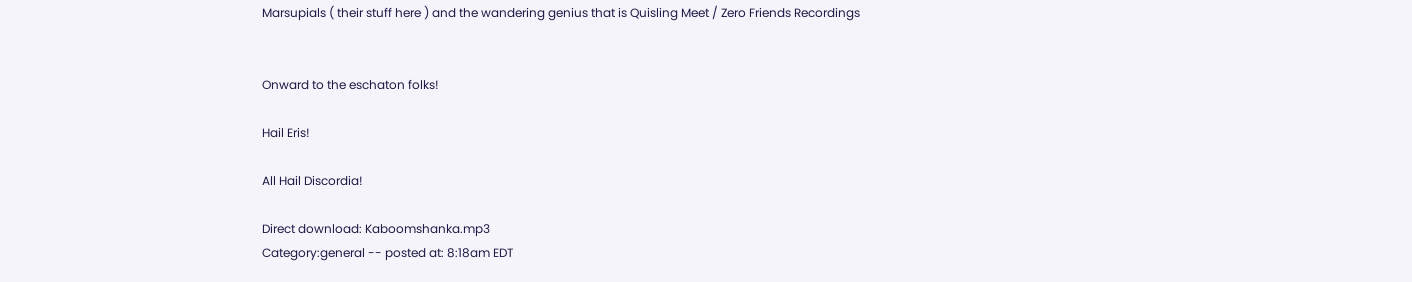Marsupials ( their stuff here ) and the wandering genius that is Quisling Meet / Zero Friends Recordings


Onward to the eschaton folks!

Hail Eris!

All Hail Discordia!

Direct download: Kaboomshanka.mp3
Category:general -- posted at: 8:18am EDT